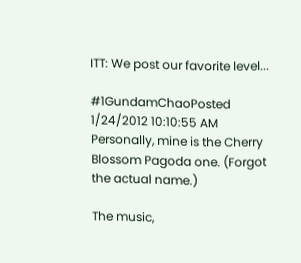ITT: We post our favorite level...

#1GundamChaoPosted 1/24/2012 10:10:55 AM
Personally, mine is the Cherry Blossom Pagoda one. (Forgot the actual name.)

The music,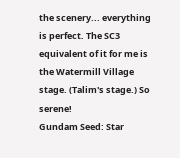the scenery... everything is perfect. The SC3 equivalent of it for me is the Watermill Village stage. (Talim's stage.) So serene!
Gundam Seed: Star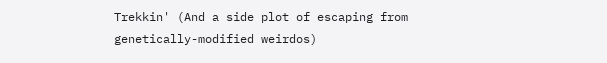Trekkin' (And a side plot of escaping from genetically-modified weirdos)